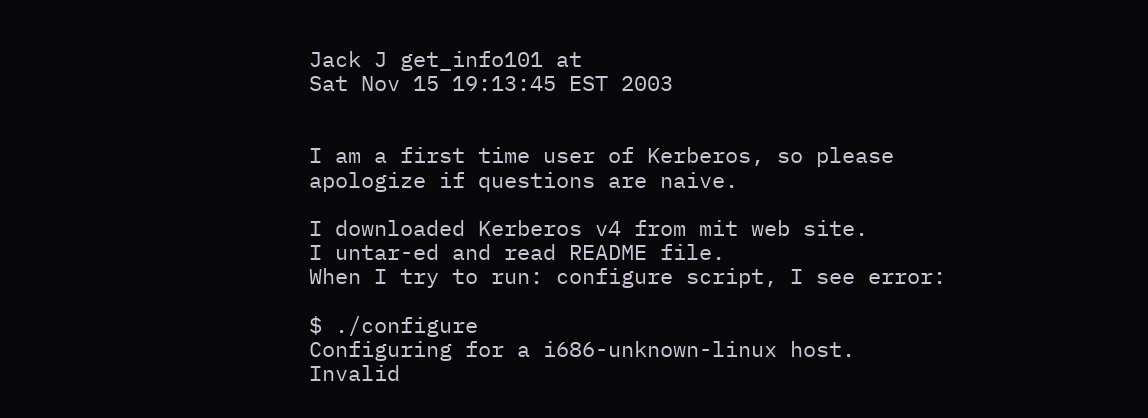Jack J get_info101 at
Sat Nov 15 19:13:45 EST 2003


I am a first time user of Kerberos, so please
apologize if questions are naive.

I downloaded Kerberos v4 from mit web site.
I untar-ed and read README file.
When I try to run: configure script, I see error:

$ ./configure
Configuring for a i686-unknown-linux host.
Invalid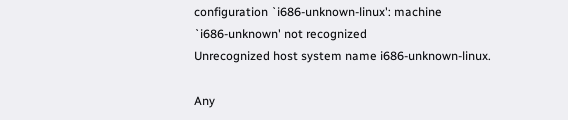configuration `i686-unknown-linux': machine
`i686-unknown' not recognized
Unrecognized host system name i686-unknown-linux.

Any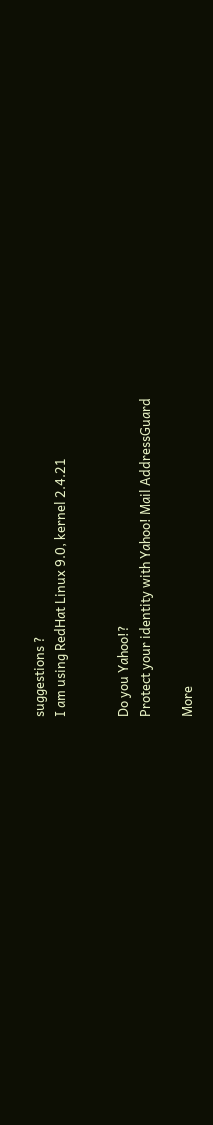suggestions ?
I am using RedHat Linux 9.0, kernel 2.4.21


Do you Yahoo!?
Protect your identity with Yahoo! Mail AddressGuard

More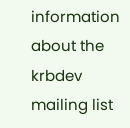information about the krbdev mailing list